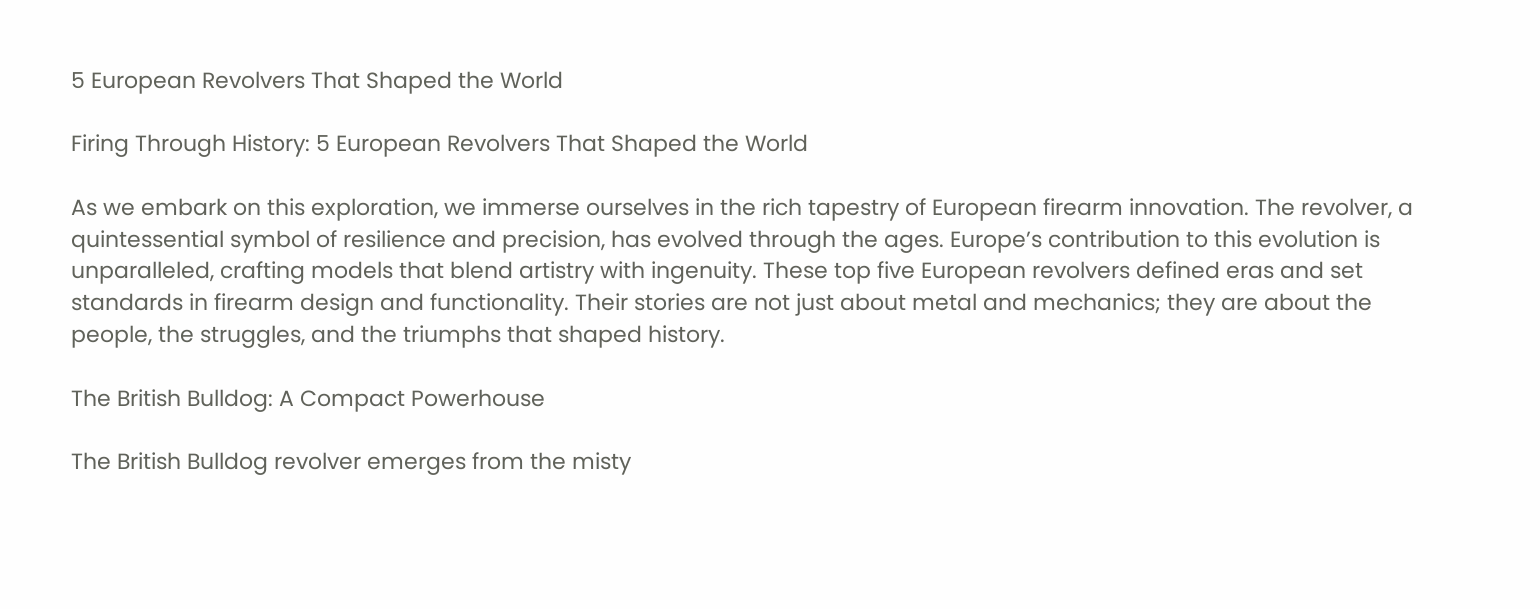5 European Revolvers That Shaped the World

Firing Through History: 5 European Revolvers That Shaped the World

As we embark on this exploration, we immerse ourselves in the rich tapestry of European firearm innovation. The revolver, a quintessential symbol of resilience and precision, has evolved through the ages. Europe’s contribution to this evolution is unparalleled, crafting models that blend artistry with ingenuity. These top five European revolvers defined eras and set standards in firearm design and functionality. Their stories are not just about metal and mechanics; they are about the people, the struggles, and the triumphs that shaped history.

The British Bulldog: A Compact Powerhouse

The British Bulldog revolver emerges from the misty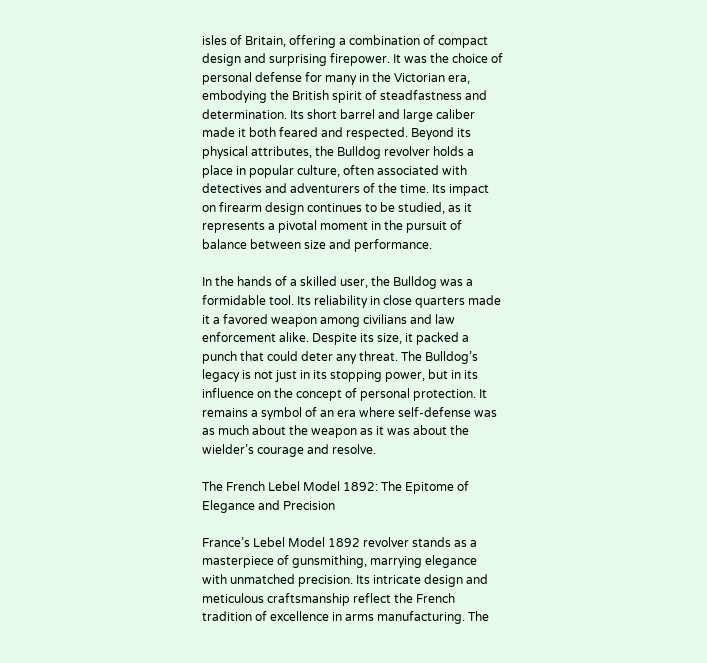isles of Britain, offering a combination of compact design and surprising firepower. It was the choice of personal defense for many in the Victorian era, embodying the British spirit of steadfastness and determination. Its short barrel and large caliber made it both feared and respected. Beyond its physical attributes, the Bulldog revolver holds a place in popular culture, often associated with detectives and adventurers of the time. Its impact on firearm design continues to be studied, as it represents a pivotal moment in the pursuit of balance between size and performance.

In the hands of a skilled user, the Bulldog was a formidable tool. Its reliability in close quarters made it a favored weapon among civilians and law enforcement alike. Despite its size, it packed a punch that could deter any threat. The Bulldog’s legacy is not just in its stopping power, but in its influence on the concept of personal protection. It remains a symbol of an era where self-defense was as much about the weapon as it was about the wielder’s courage and resolve.

The French Lebel Model 1892: The Epitome of Elegance and Precision

France’s Lebel Model 1892 revolver stands as a masterpiece of gunsmithing, marrying elegance with unmatched precision. Its intricate design and meticulous craftsmanship reflect the French tradition of excellence in arms manufacturing. The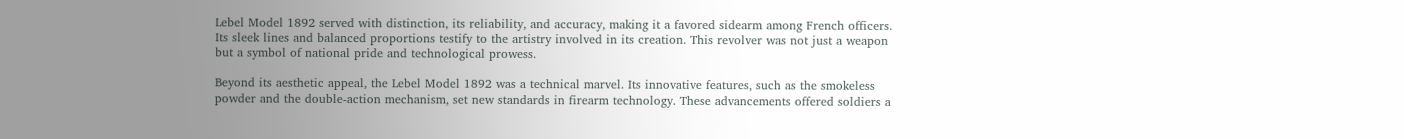Lebel Model 1892 served with distinction, its reliability, and accuracy, making it a favored sidearm among French officers. Its sleek lines and balanced proportions testify to the artistry involved in its creation. This revolver was not just a weapon but a symbol of national pride and technological prowess.

Beyond its aesthetic appeal, the Lebel Model 1892 was a technical marvel. Its innovative features, such as the smokeless powder and the double-action mechanism, set new standards in firearm technology. These advancements offered soldiers a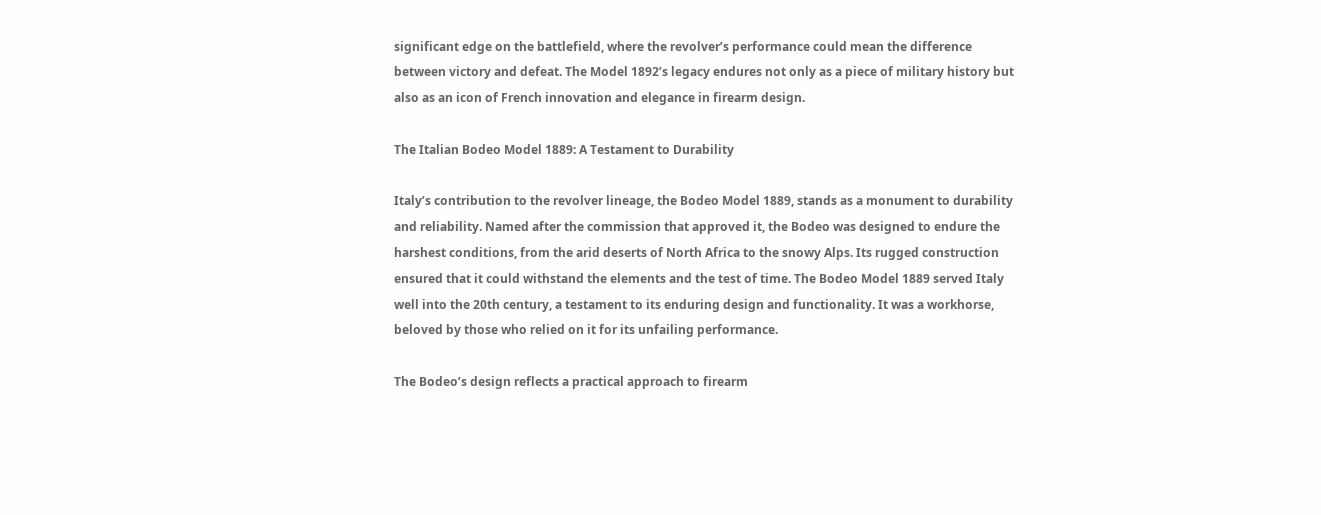significant edge on the battlefield, where the revolver’s performance could mean the difference between victory and defeat. The Model 1892’s legacy endures not only as a piece of military history but also as an icon of French innovation and elegance in firearm design.

The Italian Bodeo Model 1889: A Testament to Durability

Italy’s contribution to the revolver lineage, the Bodeo Model 1889, stands as a monument to durability and reliability. Named after the commission that approved it, the Bodeo was designed to endure the harshest conditions, from the arid deserts of North Africa to the snowy Alps. Its rugged construction ensured that it could withstand the elements and the test of time. The Bodeo Model 1889 served Italy well into the 20th century, a testament to its enduring design and functionality. It was a workhorse, beloved by those who relied on it for its unfailing performance.

The Bodeo’s design reflects a practical approach to firearm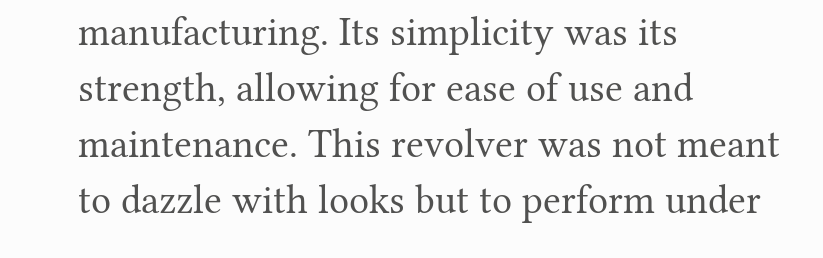manufacturing. Its simplicity was its strength, allowing for ease of use and maintenance. This revolver was not meant to dazzle with looks but to perform under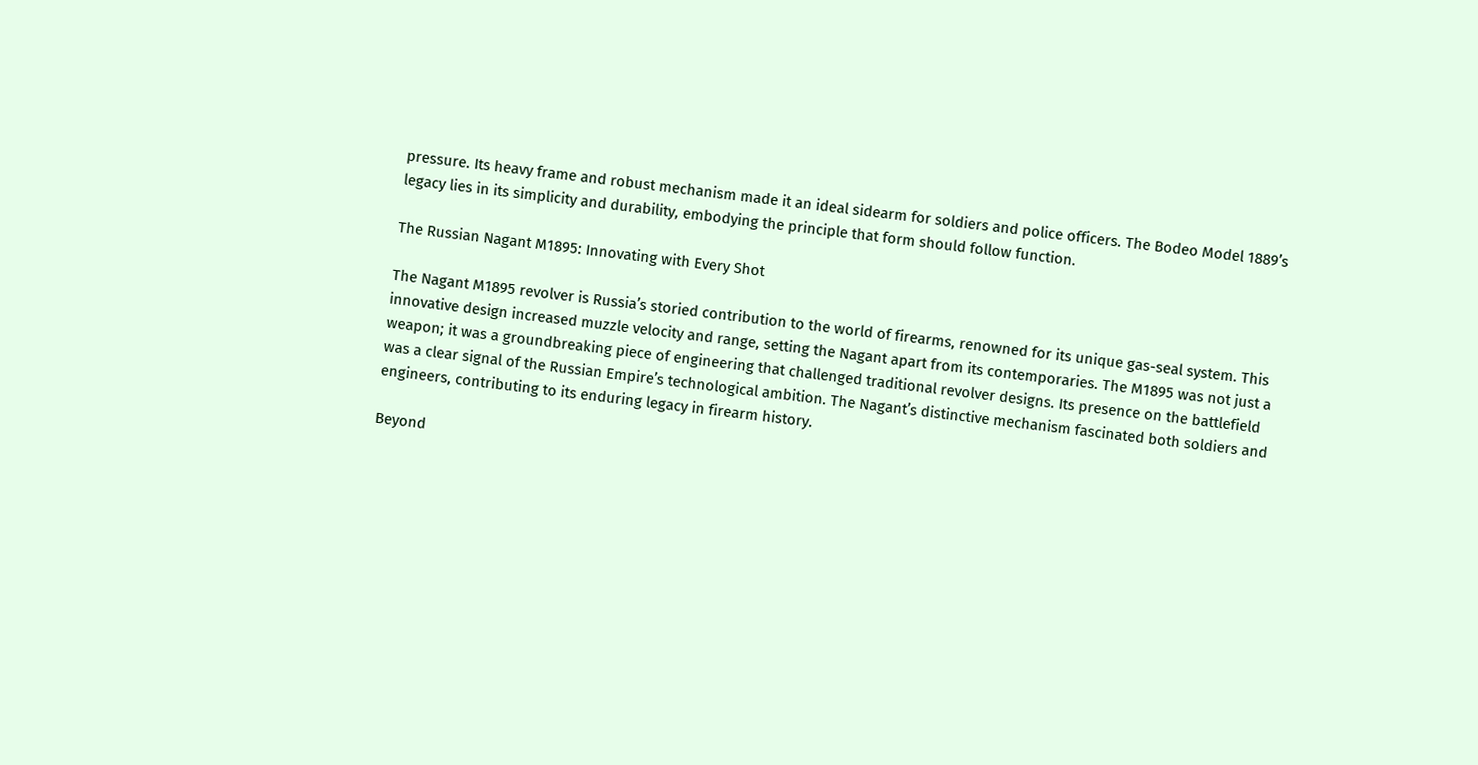pressure. Its heavy frame and robust mechanism made it an ideal sidearm for soldiers and police officers. The Bodeo Model 1889’s legacy lies in its simplicity and durability, embodying the principle that form should follow function.

The Russian Nagant M1895: Innovating with Every Shot

The Nagant M1895 revolver is Russia’s storied contribution to the world of firearms, renowned for its unique gas-seal system. This innovative design increased muzzle velocity and range, setting the Nagant apart from its contemporaries. The M1895 was not just a weapon; it was a groundbreaking piece of engineering that challenged traditional revolver designs. Its presence on the battlefield was a clear signal of the Russian Empire’s technological ambition. The Nagant’s distinctive mechanism fascinated both soldiers and engineers, contributing to its enduring legacy in firearm history.

Beyond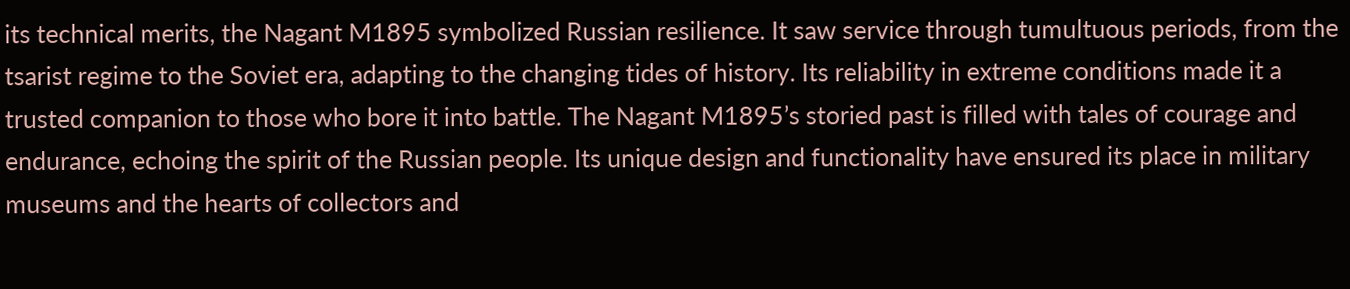its technical merits, the Nagant M1895 symbolized Russian resilience. It saw service through tumultuous periods, from the tsarist regime to the Soviet era, adapting to the changing tides of history. Its reliability in extreme conditions made it a trusted companion to those who bore it into battle. The Nagant M1895’s storied past is filled with tales of courage and endurance, echoing the spirit of the Russian people. Its unique design and functionality have ensured its place in military museums and the hearts of collectors and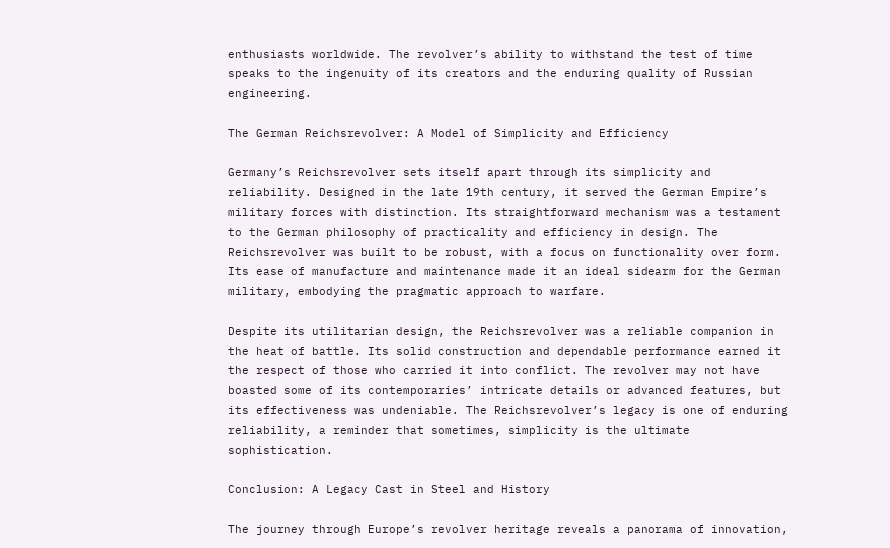enthusiasts worldwide. The revolver’s ability to withstand the test of time speaks to the ingenuity of its creators and the enduring quality of Russian engineering.

The German Reichsrevolver: A Model of Simplicity and Efficiency

Germany’s Reichsrevolver sets itself apart through its simplicity and reliability. Designed in the late 19th century, it served the German Empire’s military forces with distinction. Its straightforward mechanism was a testament to the German philosophy of practicality and efficiency in design. The Reichsrevolver was built to be robust, with a focus on functionality over form. Its ease of manufacture and maintenance made it an ideal sidearm for the German military, embodying the pragmatic approach to warfare.

Despite its utilitarian design, the Reichsrevolver was a reliable companion in the heat of battle. Its solid construction and dependable performance earned it the respect of those who carried it into conflict. The revolver may not have boasted some of its contemporaries’ intricate details or advanced features, but its effectiveness was undeniable. The Reichsrevolver’s legacy is one of enduring reliability, a reminder that sometimes, simplicity is the ultimate sophistication.

Conclusion: A Legacy Cast in Steel and History

The journey through Europe’s revolver heritage reveals a panorama of innovation,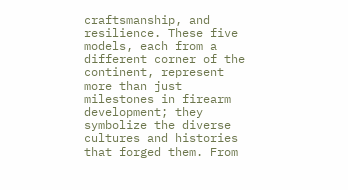craftsmanship, and resilience. These five models, each from a different corner of the continent, represent more than just milestones in firearm development; they symbolize the diverse cultures and histories that forged them. From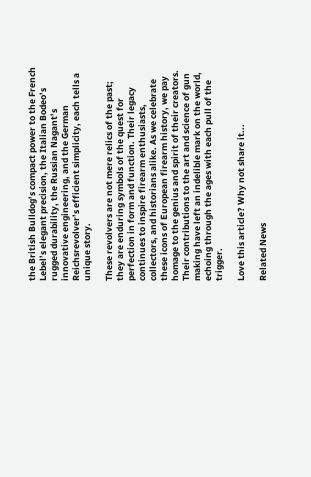the British Bulldog’s compact power to the French Lebel’s elegant precision, the Italian Bodeo’s rugged durability, the Russian Nagant’s innovative engineering, and the German Reichsrevolver’s efficient simplicity, each tells a unique story.

These revolvers are not mere relics of the past; they are enduring symbols of the quest for perfection in form and function. Their legacy continues to inspire firearm enthusiasts, collectors, and historians alike. As we celebrate these icons of European firearm history, we pay homage to the genius and spirit of their creators. Their contributions to the art and science of gun making have left an indelible mark on the world, echoing through the ages with each pull of the trigger.

Love this article? Why not share it...

Related News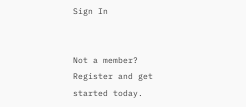Sign In


Not a member? Register and get started today.